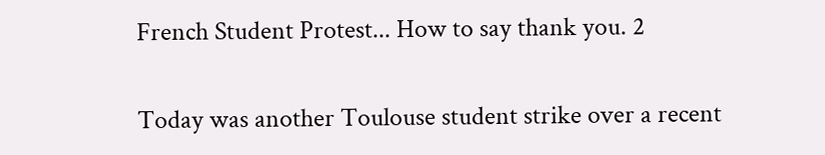French Student Protest... How to say thank you. 2

Today was another Toulouse student strike over a recent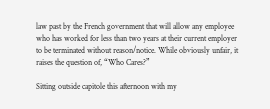law past by the French government that will allow any employee who has worked for less than two years at their current employer to be terminated without reason/notice. While obviously unfair, it raises the question of, “Who Cares?”

Sitting outside capitole this afternoon with my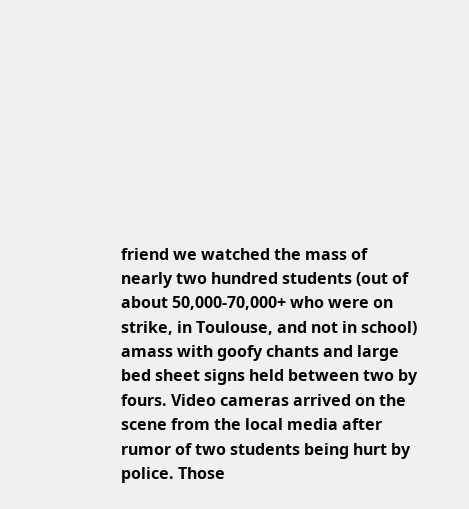friend we watched the mass of nearly two hundred students (out of about 50,000-70,000+ who were on strike, in Toulouse, and not in school) amass with goofy chants and large bed sheet signs held between two by fours. Video cameras arrived on the scene from the local media after rumor of two students being hurt by police. Those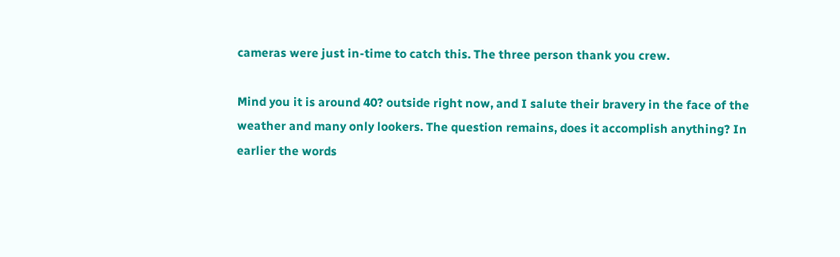cameras were just in-time to catch this. The three person thank you crew.

Mind you it is around 40? outside right now, and I salute their bravery in the face of the weather and many only lookers. The question remains, does it accomplish anything? In earlier the words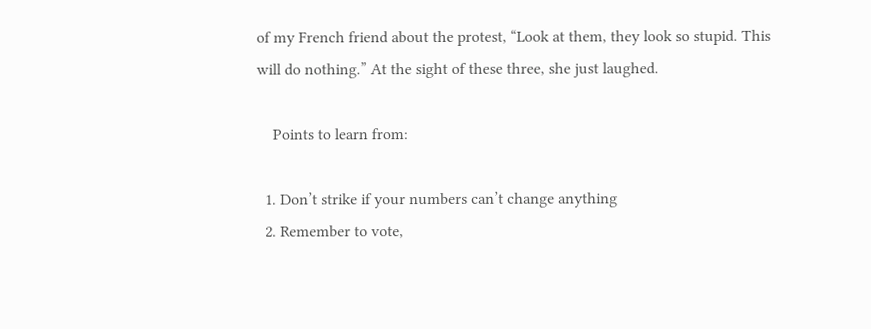of my French friend about the protest, “Look at them, they look so stupid. This will do nothing.” At the sight of these three, she just laughed.

    Points to learn from:

  1. Don’t strike if your numbers can’t change anything
  2. Remember to vote,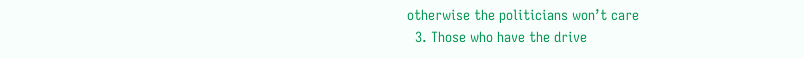otherwise the politicians won’t care
  3. Those who have the drive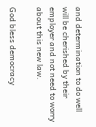and determination to do well will be cherished by their employer and not need to worry about this new law.

God bless democracy